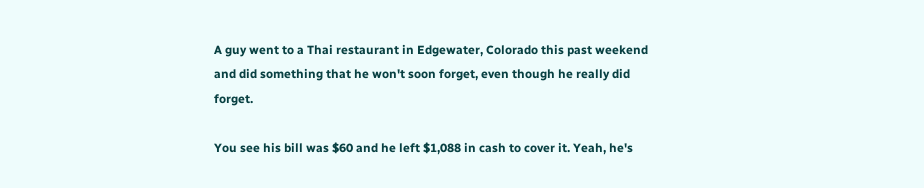A guy went to a Thai restaurant in Edgewater, Colorado this past weekend and did something that he won't soon forget, even though he really did forget.

You see his bill was $60 and he left $1,088 in cash to cover it. Yeah, he's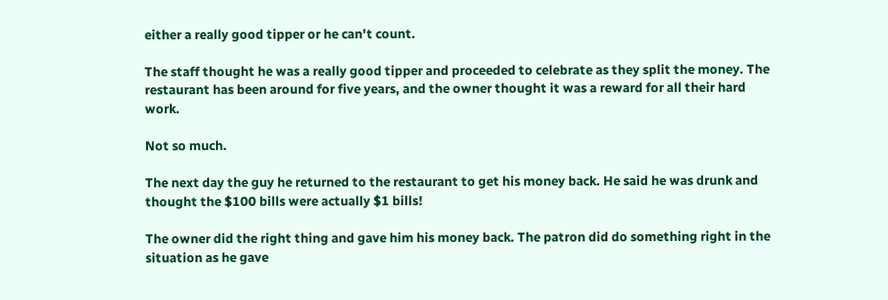either a really good tipper or he can't count.

The staff thought he was a really good tipper and proceeded to celebrate as they split the money. The restaurant has been around for five years, and the owner thought it was a reward for all their hard work.

Not so much.

The next day the guy he returned to the restaurant to get his money back. He said he was drunk and thought the $100 bills were actually $1 bills!

The owner did the right thing and gave him his money back. The patron did do something right in the situation as he gave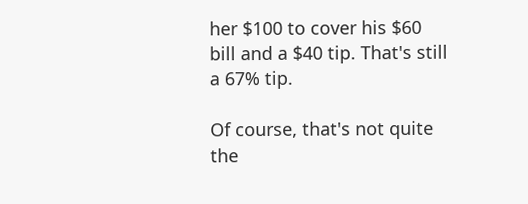her $100 to cover his $60 bill and a $40 tip. That's still a 67% tip.

Of course, that's not quite the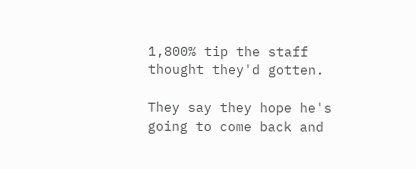1,800% tip the staff thought they'd gotten.

They say they hope he's going to come back and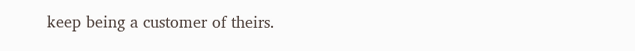keep being a customer of theirs.